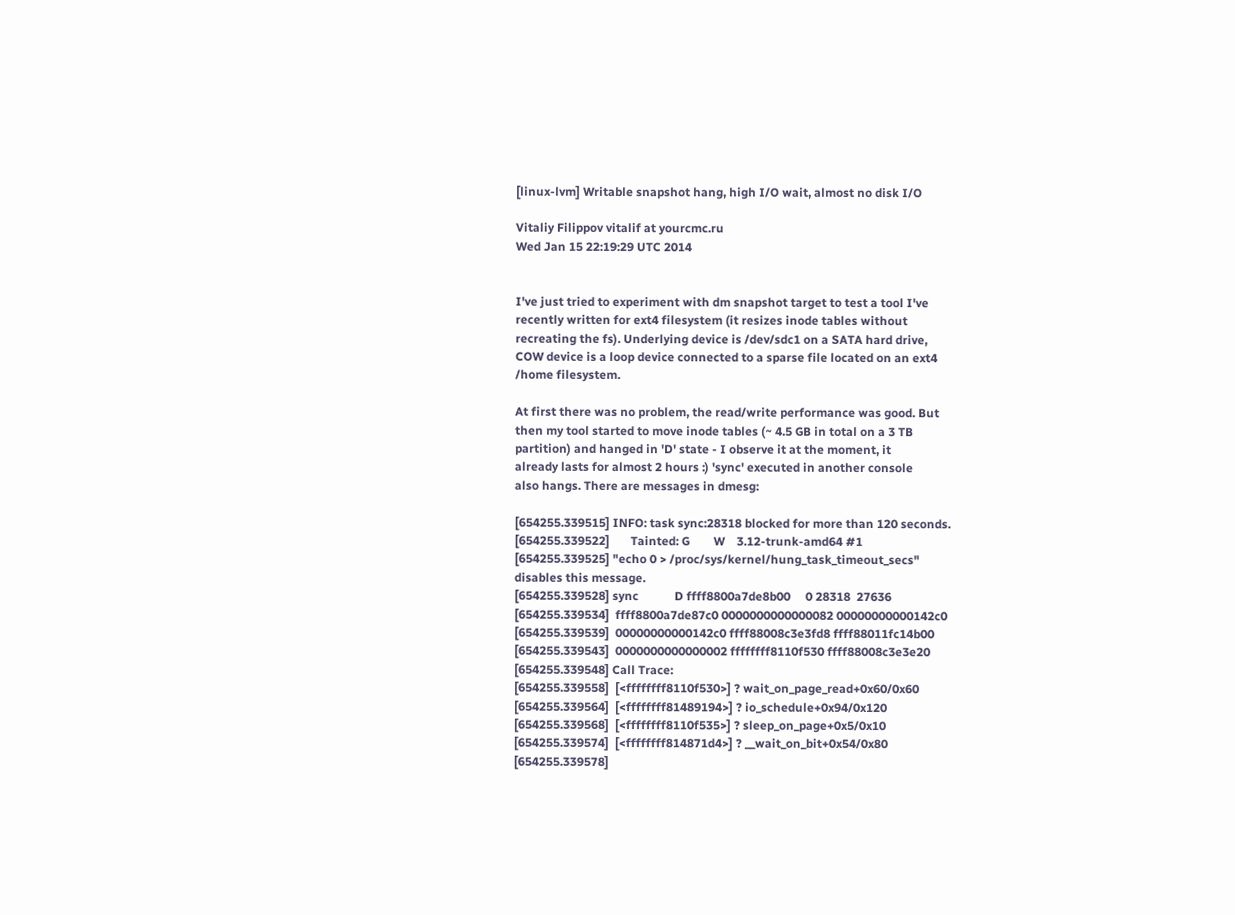[linux-lvm] Writable snapshot hang, high I/O wait, almost no disk I/O

Vitaliy Filippov vitalif at yourcmc.ru
Wed Jan 15 22:19:29 UTC 2014


I've just tried to experiment with dm snapshot target to test a tool I've
recently written for ext4 filesystem (it resizes inode tables without
recreating the fs). Underlying device is /dev/sdc1 on a SATA hard drive,
COW device is a loop device connected to a sparse file located on an ext4
/home filesystem.

At first there was no problem, the read/write performance was good. But
then my tool started to move inode tables (~ 4.5 GB in total on a 3 TB
partition) and hanged in 'D' state - I observe it at the moment, it
already lasts for almost 2 hours :) 'sync' executed in another console
also hangs. There are messages in dmesg:

[654255.339515] INFO: task sync:28318 blocked for more than 120 seconds.
[654255.339522]       Tainted: G        W    3.12-trunk-amd64 #1
[654255.339525] "echo 0 > /proc/sys/kernel/hung_task_timeout_secs"
disables this message.
[654255.339528] sync            D ffff8800a7de8b00     0 28318  27636
[654255.339534]  ffff8800a7de87c0 0000000000000082 00000000000142c0
[654255.339539]  00000000000142c0 ffff88008c3e3fd8 ffff88011fc14b00
[654255.339543]  0000000000000002 ffffffff8110f530 ffff88008c3e3e20
[654255.339548] Call Trace:
[654255.339558]  [<ffffffff8110f530>] ? wait_on_page_read+0x60/0x60
[654255.339564]  [<ffffffff81489194>] ? io_schedule+0x94/0x120
[654255.339568]  [<ffffffff8110f535>] ? sleep_on_page+0x5/0x10
[654255.339574]  [<ffffffff814871d4>] ? __wait_on_bit+0x54/0x80
[654255.339578]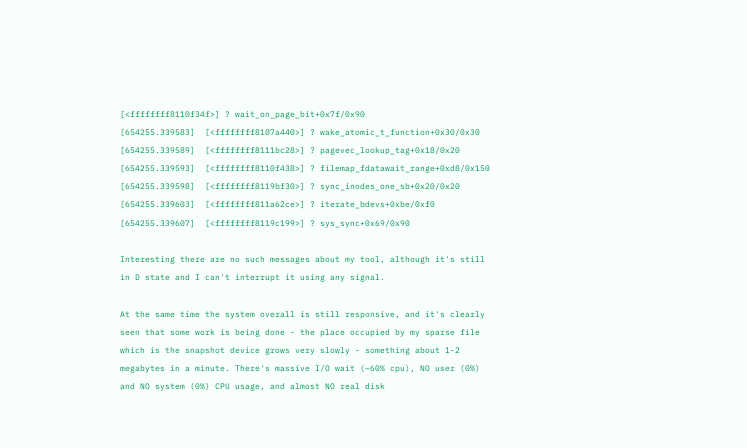[<ffffffff8110f34f>] ? wait_on_page_bit+0x7f/0x90
[654255.339583]  [<ffffffff8107a440>] ? wake_atomic_t_function+0x30/0x30
[654255.339589]  [<ffffffff8111bc28>] ? pagevec_lookup_tag+0x18/0x20
[654255.339593]  [<ffffffff8110f438>] ? filemap_fdatawait_range+0xd8/0x150
[654255.339598]  [<ffffffff8119bf30>] ? sync_inodes_one_sb+0x20/0x20
[654255.339603]  [<ffffffff811a62ce>] ? iterate_bdevs+0xbe/0xf0
[654255.339607]  [<ffffffff8119c199>] ? sys_sync+0x69/0x90

Interesting there are no such messages about my tool, although it's still
in D state and I can't interrupt it using any signal.

At the same time the system overall is still responsive, and it's clearly
seen that some work is being done - the place occupied by my sparse file
which is the snapshot device grows very slowly - something about 1-2
megabytes in a minute. There's massive I/O wait (~60% cpu), NO user (0%)
and NO system (0%) CPU usage, and almost NO real disk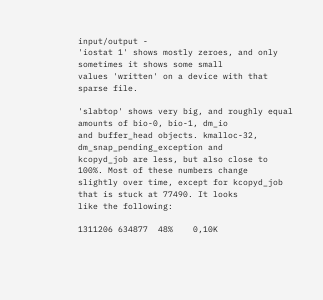input/output -
'iostat 1' shows mostly zeroes, and only sometimes it shows some small
values 'written' on a device with that sparse file.

'slabtop' shows very big, and roughly equal amounts of bio-0, bio-1, dm_io
and buffer_head objects. kmalloc-32, dm_snap_pending_exception and
kcopyd_job are less, but also close to 100%. Most of these numbers change
slightly over time, except for kcopyd_job that is stuck at 77490. It looks
like the following:

1311206 634877  48%    0,10K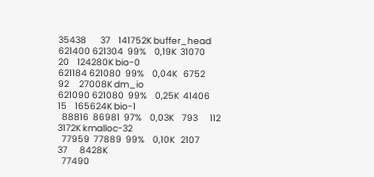35438       37    141752K buffer_head
621400 621304  99%    0,19K  31070       20    124280K bio-0
621184 621080  99%    0,04K   6752       92     27008K dm_io
621090 621080  99%    0,25K  41406       15    165624K bio-1
  88816  86981  97%    0,03K    793      112      3172K kmalloc-32
  77959  77889  99%    0,10K   2107       37      8428K
  77490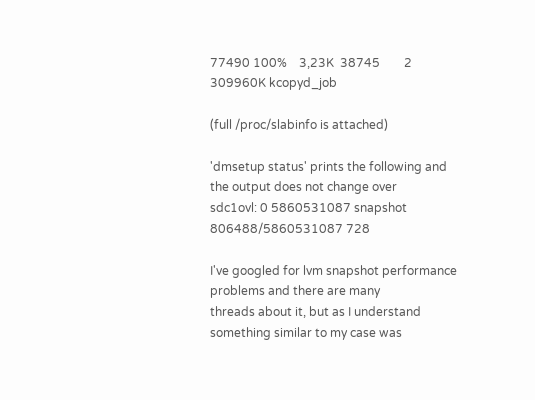77490 100%    3,23K  38745        2    309960K kcopyd_job

(full /proc/slabinfo is attached)

'dmsetup status' prints the following and the output does not change over
sdc1ovl: 0 5860531087 snapshot 806488/5860531087 728

I've googled for lvm snapshot performance problems and there are many
threads about it, but as I understand something similar to my case was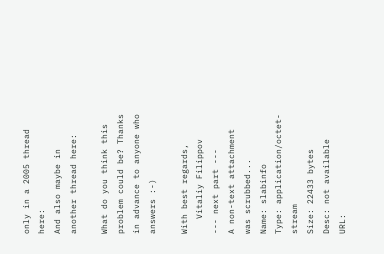only in a 2005 thread here:
And also maybe in another thread here:

What do you think this problem could be? Thanks in advance to anyone who
answers :-)

With best regards,
   Vitaliy Filippov
--- next part ---
A non-text attachment was scrubbed...
Name: slabinfo
Type: application/octet-stream
Size: 22433 bytes
Desc: not available
URL: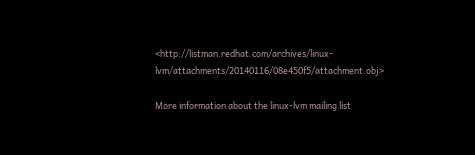<http://listman.redhat.com/archives/linux-lvm/attachments/20140116/08e450f5/attachment.obj>

More information about the linux-lvm mailing list